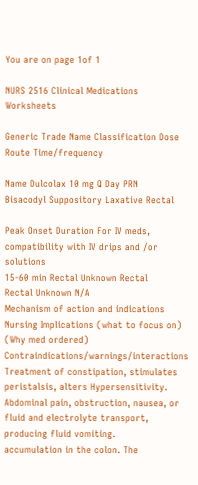You are on page 1of 1

NURS 2516 Clinical Medications Worksheets

Generic Trade Name Classification Dose Route Time/frequency

Name Dulcolax 10 mg Q Day PRN
Bisacodyl Suppository Laxative Rectal

Peak Onset Duration For IV meds, compatibility with IV drips and /or solutions
15-60 min Rectal Unknown Rectal
Rectal Unknown N/A
Mechanism of action and indications Nursing Implications (what to focus on)
(Why med ordered) Contraindications/warnings/interactions
Treatment of constipation, stimulates peristalsis, alters Hypersensitivity. Abdominal pain, obstruction, nausea, or
fluid and electrolyte transport, producing fluid vomiting.
accumulation in the colon. The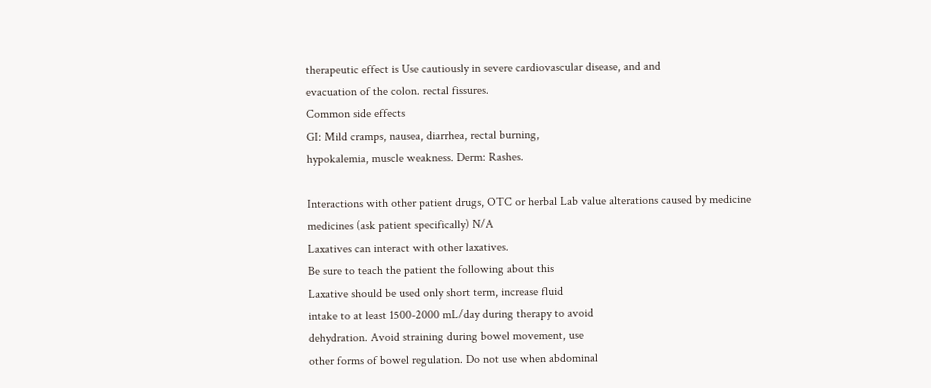therapeutic effect is Use cautiously in severe cardiovascular disease, and and
evacuation of the colon. rectal fissures.
Common side effects
GI: Mild cramps, nausea, diarrhea, rectal burning,
hypokalemia, muscle weakness. Derm: Rashes.

Interactions with other patient drugs, OTC or herbal Lab value alterations caused by medicine
medicines (ask patient specifically) N/A
Laxatives can interact with other laxatives.
Be sure to teach the patient the following about this
Laxative should be used only short term, increase fluid
intake to at least 1500-2000 mL/day during therapy to avoid
dehydration. Avoid straining during bowel movement, use
other forms of bowel regulation. Do not use when abdominal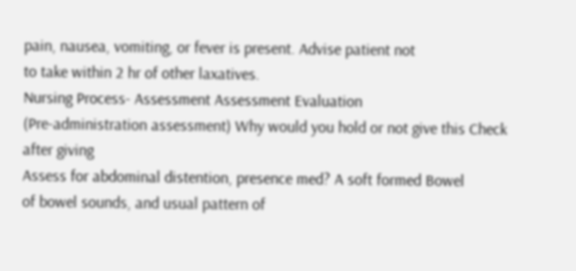pain, nausea, vomiting, or fever is present. Advise patient not
to take within 2 hr of other laxatives.
Nursing Process- Assessment Assessment Evaluation
(Pre-administration assessment) Why would you hold or not give this Check after giving
Assess for abdominal distention, presence med? A soft formed Bowel
of bowel sounds, and usual pattern of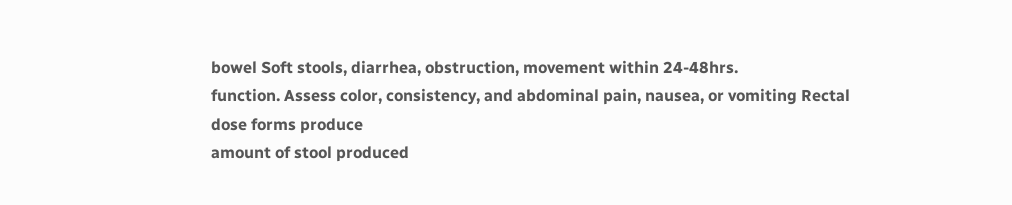bowel Soft stools, diarrhea, obstruction, movement within 24-48hrs.
function. Assess color, consistency, and abdominal pain, nausea, or vomiting Rectal dose forms produce
amount of stool produced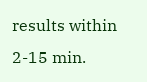results within 2-15 min.